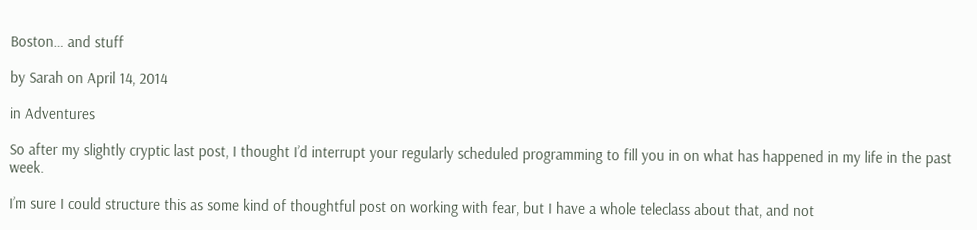Boston… and stuff

by Sarah on April 14, 2014

in Adventures

So after my slightly cryptic last post, I thought I’d interrupt your regularly scheduled programming to fill you in on what has happened in my life in the past week.

I’m sure I could structure this as some kind of thoughtful post on working with fear, but I have a whole teleclass about that, and not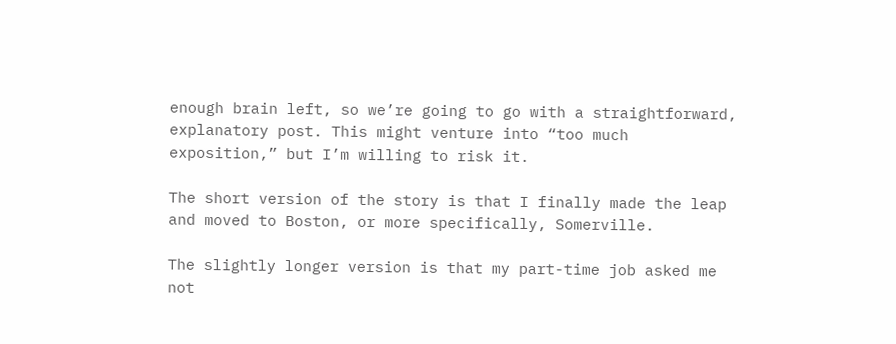enough brain left, so we’re going to go with a straightforward, explanatory post. This might venture into “too much exposition,” but I’m willing to risk it.

The short version of the story is that I finally made the leap and moved to Boston, or more specifically, Somerville.

The slightly longer version is that my part-time job asked me not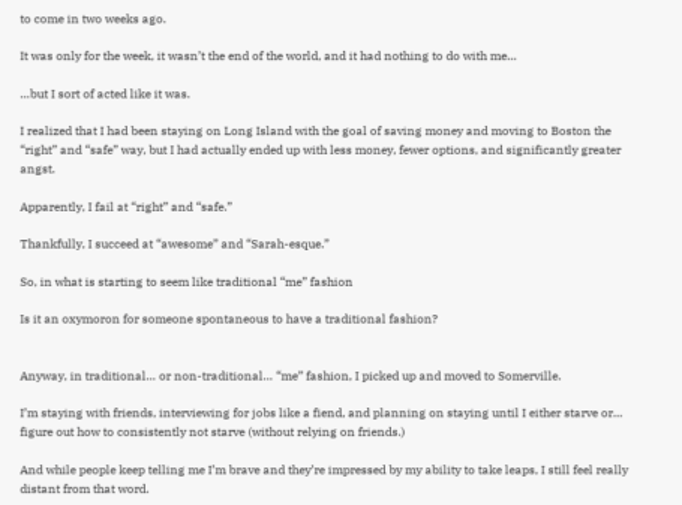to come in two weeks ago.

It was only for the week, it wasn’t the end of the world, and it had nothing to do with me…

…but I sort of acted like it was.

I realized that I had been staying on Long Island with the goal of saving money and moving to Boston the “right” and “safe” way, but I had actually ended up with less money, fewer options, and significantly greater angst.

Apparently, I fail at “right” and “safe.”

Thankfully, I succeed at “awesome” and “Sarah-esque.”

So, in what is starting to seem like traditional “me” fashion

Is it an oxymoron for someone spontaneous to have a traditional fashion?


Anyway, in traditional… or non-traditional… “me” fashion, I picked up and moved to Somerville.

I’m staying with friends, interviewing for jobs like a fiend, and planning on staying until I either starve or… figure out how to consistently not starve (without relying on friends.)

And while people keep telling me I’m brave and they’re impressed by my ability to take leaps, I still feel really distant from that word.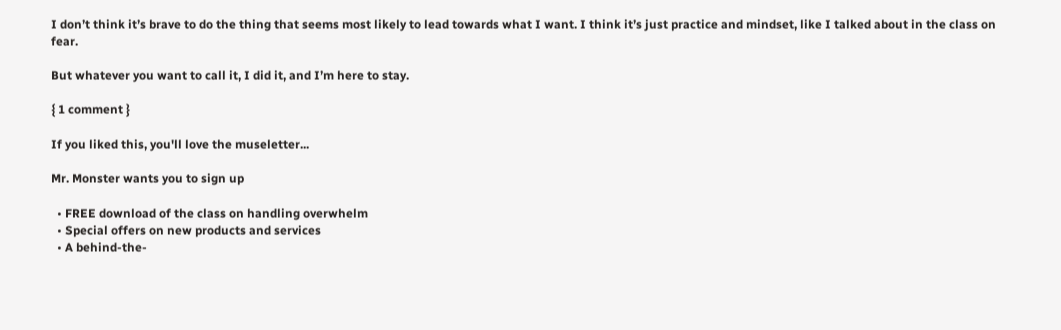I don’t think it’s brave to do the thing that seems most likely to lead towards what I want. I think it’s just practice and mindset, like I talked about in the class on fear.

But whatever you want to call it, I did it, and I’m here to stay.

{ 1 comment }

If you liked this, you'll love the museletter...

Mr. Monster wants you to sign up

  • FREE download of the class on handling overwhelm
  • Special offers on new products and services
  • A behind-the-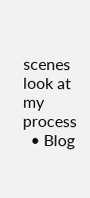scenes look at my process
  • Blog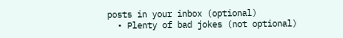posts in your inbox (optional)
  • Plenty of bad jokes (not optional)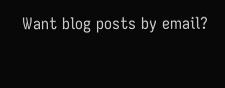Want blog posts by email?